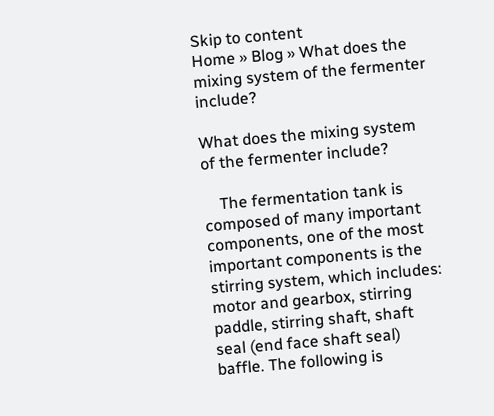Skip to content
Home » Blog » What does the mixing system of the fermenter include?

What does the mixing system of the fermenter include?

    The fermentation tank is composed of many important components, one of the most important components is the stirring system, which includes: motor and gearbox, stirring paddle, stirring shaft, shaft seal (end face shaft seal) baffle. The following is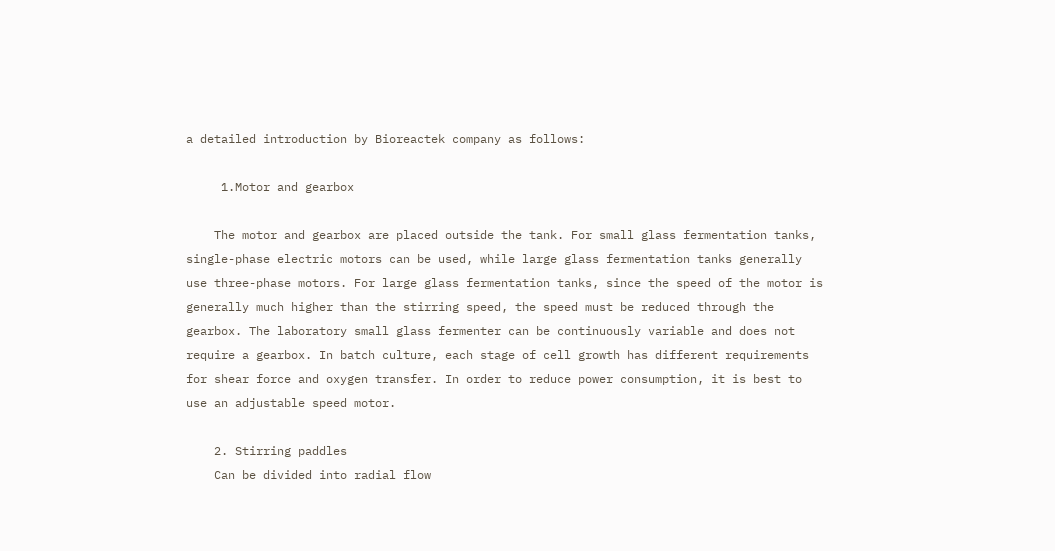a detailed introduction by Bioreactek company as follows:

     1.Motor and gearbox

    The motor and gearbox are placed outside the tank. For small glass fermentation tanks, single-phase electric motors can be used, while large glass fermentation tanks generally use three-phase motors. For large glass fermentation tanks, since the speed of the motor is generally much higher than the stirring speed, the speed must be reduced through the gearbox. The laboratory small glass fermenter can be continuously variable and does not require a gearbox. In batch culture, each stage of cell growth has different requirements for shear force and oxygen transfer. In order to reduce power consumption, it is best to use an adjustable speed motor.

    2. Stirring paddles
    Can be divided into radial flow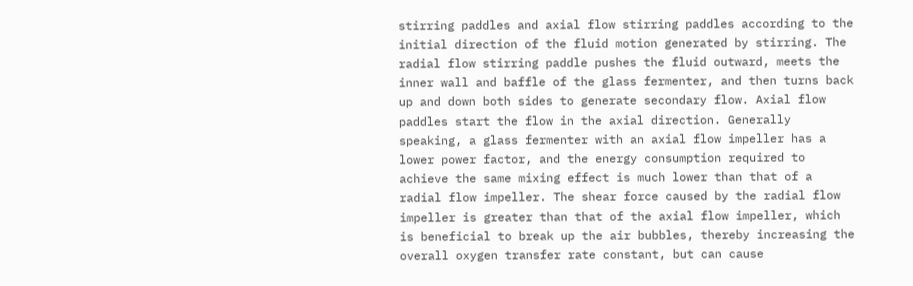stirring paddles and axial flow stirring paddles according to the initial direction of the fluid motion generated by stirring. The radial flow stirring paddle pushes the fluid outward, meets the inner wall and baffle of the glass fermenter, and then turns back up and down both sides to generate secondary flow. Axial flow paddles start the flow in the axial direction. Generally speaking, a glass fermenter with an axial flow impeller has a lower power factor, and the energy consumption required to achieve the same mixing effect is much lower than that of a radial flow impeller. The shear force caused by the radial flow impeller is greater than that of the axial flow impeller, which is beneficial to break up the air bubbles, thereby increasing the overall oxygen transfer rate constant, but can cause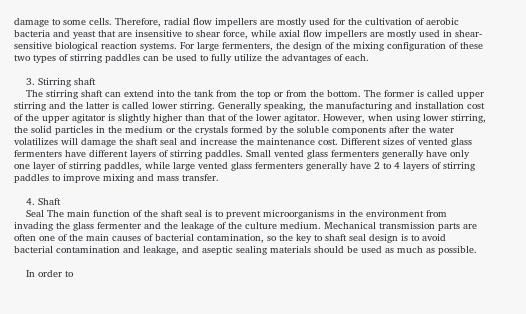damage to some cells. Therefore, radial flow impellers are mostly used for the cultivation of aerobic bacteria and yeast that are insensitive to shear force, while axial flow impellers are mostly used in shear-sensitive biological reaction systems. For large fermenters, the design of the mixing configuration of these two types of stirring paddles can be used to fully utilize the advantages of each.

    3. Stirring shaft
    The stirring shaft can extend into the tank from the top or from the bottom. The former is called upper stirring and the latter is called lower stirring. Generally speaking, the manufacturing and installation cost of the upper agitator is slightly higher than that of the lower agitator. However, when using lower stirring, the solid particles in the medium or the crystals formed by the soluble components after the water volatilizes will damage the shaft seal and increase the maintenance cost. Different sizes of vented glass fermenters have different layers of stirring paddles. Small vented glass fermenters generally have only one layer of stirring paddles, while large vented glass fermenters generally have 2 to 4 layers of stirring paddles to improve mixing and mass transfer.

    4. Shaft
    Seal The main function of the shaft seal is to prevent microorganisms in the environment from invading the glass fermenter and the leakage of the culture medium. Mechanical transmission parts are often one of the main causes of bacterial contamination, so the key to shaft seal design is to avoid bacterial contamination and leakage, and aseptic sealing materials should be used as much as possible.

    In order to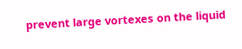prevent large vortexes on the liquid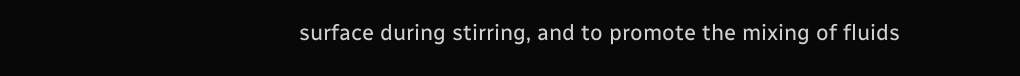surface during stirring, and to promote the mixing of fluids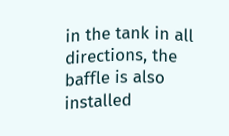in the tank in all directions, the baffle is also installed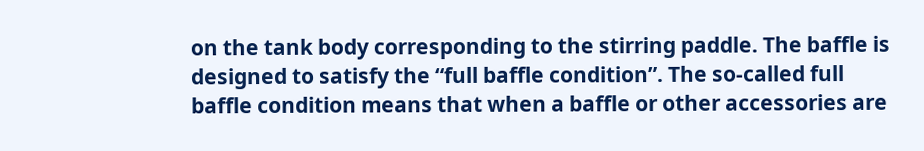on the tank body corresponding to the stirring paddle. The baffle is designed to satisfy the “full baffle condition”. The so-called full baffle condition means that when a baffle or other accessories are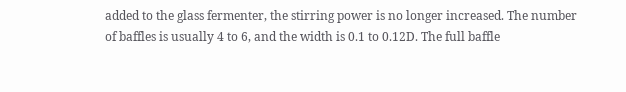added to the glass fermenter, the stirring power is no longer increased. The number of baffles is usually 4 to 6, and the width is 0.1 to 0.12D. The full baffle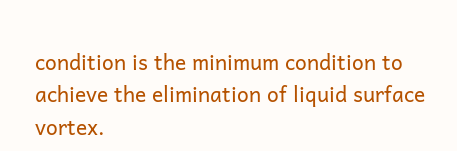condition is the minimum condition to achieve the elimination of liquid surface vortex.